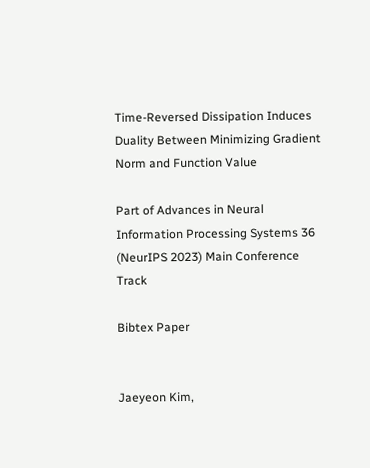Time-Reversed Dissipation Induces Duality Between Minimizing Gradient Norm and Function Value

Part of Advances in Neural Information Processing Systems 36 (NeurIPS 2023) Main Conference Track

Bibtex Paper


Jaeyeon Kim,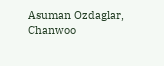Asuman Ozdaglar, Chanwoo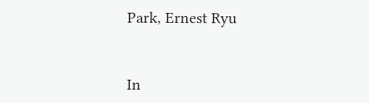Park, Ernest Ryu


In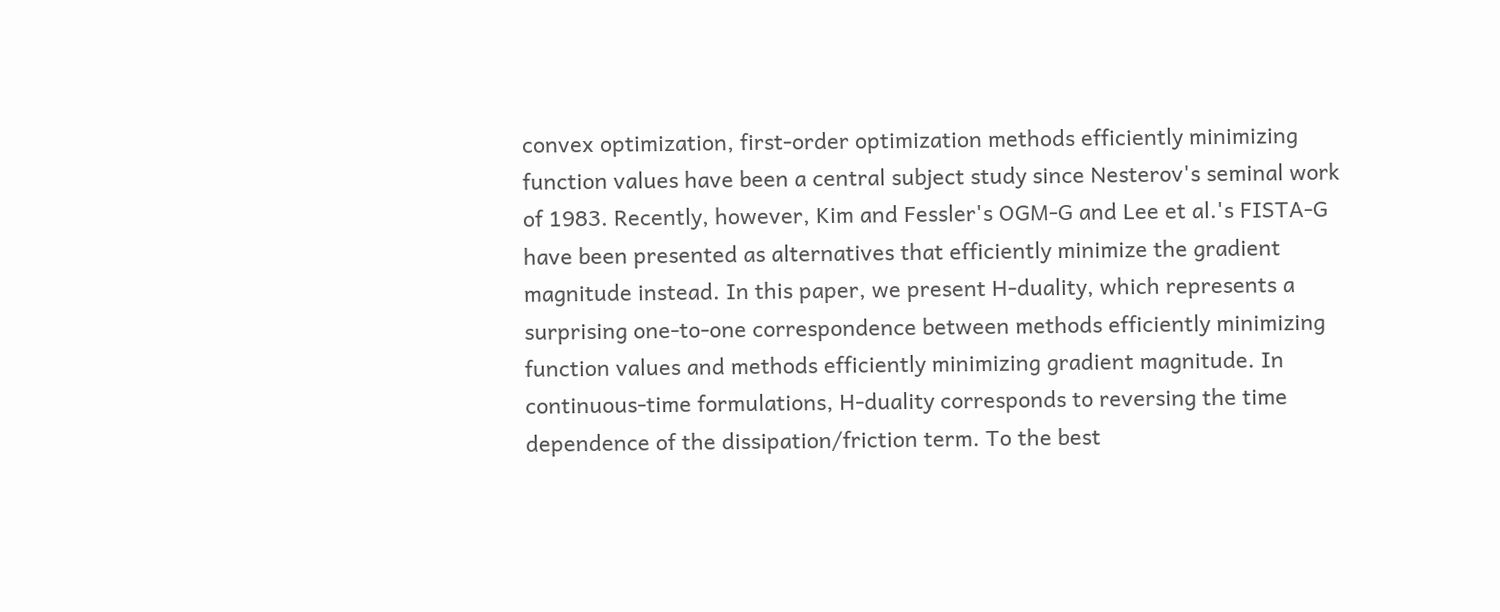convex optimization, first-order optimization methods efficiently minimizing function values have been a central subject study since Nesterov's seminal work of 1983. Recently, however, Kim and Fessler's OGM-G and Lee et al.'s FISTA-G have been presented as alternatives that efficiently minimize the gradient magnitude instead. In this paper, we present H-duality, which represents a surprising one-to-one correspondence between methods efficiently minimizing function values and methods efficiently minimizing gradient magnitude. In continuous-time formulations, H-duality corresponds to reversing the time dependence of the dissipation/friction term. To the best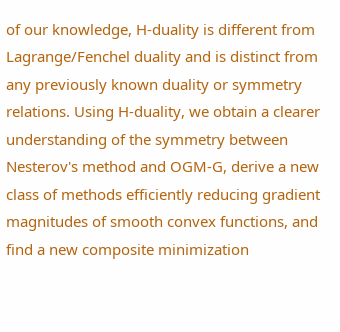of our knowledge, H-duality is different from Lagrange/Fenchel duality and is distinct from any previously known duality or symmetry relations. Using H-duality, we obtain a clearer understanding of the symmetry between Nesterov's method and OGM-G, derive a new class of methods efficiently reducing gradient magnitudes of smooth convex functions, and find a new composite minimization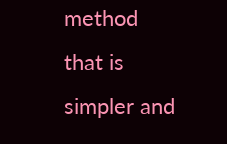method that is simpler and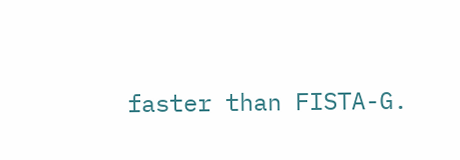faster than FISTA-G.